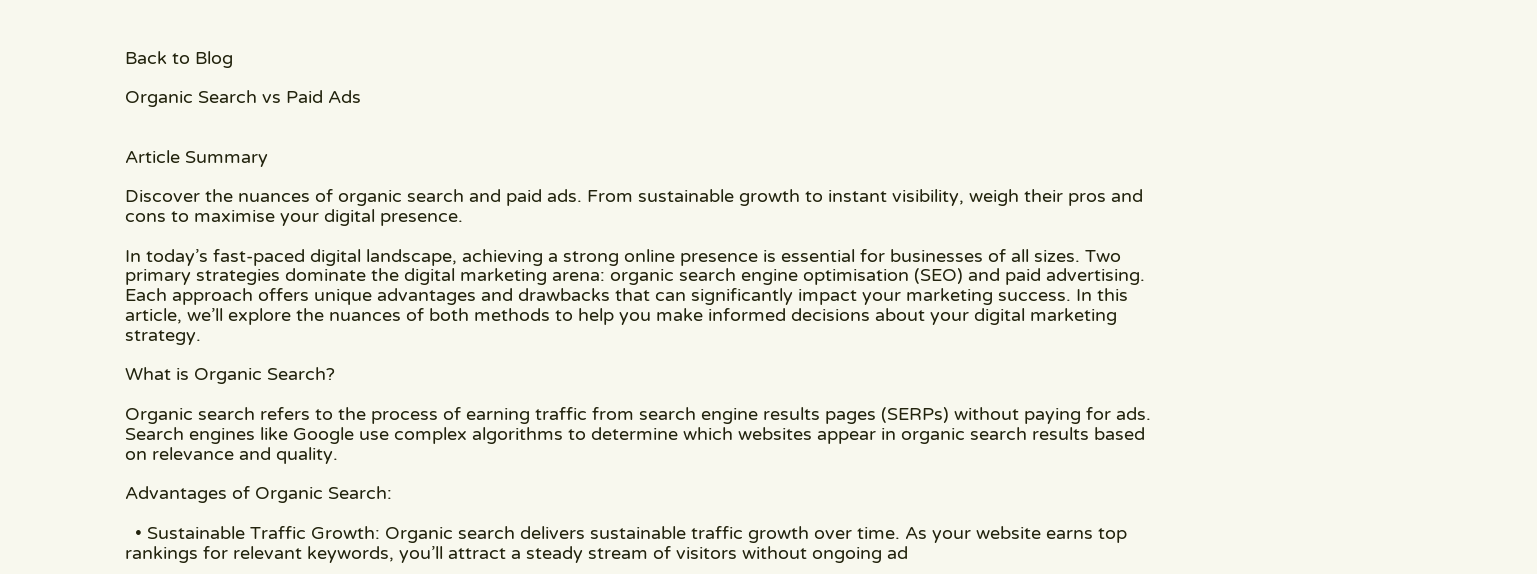Back to Blog

Organic Search vs Paid Ads


Article Summary

Discover the nuances of organic search and paid ads. From sustainable growth to instant visibility, weigh their pros and cons to maximise your digital presence.

In today’s fast-paced digital landscape, achieving a strong online presence is essential for businesses of all sizes. Two primary strategies dominate the digital marketing arena: organic search engine optimisation (SEO) and paid advertising. Each approach offers unique advantages and drawbacks that can significantly impact your marketing success. In this article, we’ll explore the nuances of both methods to help you make informed decisions about your digital marketing strategy.

What is Organic Search?

Organic search refers to the process of earning traffic from search engine results pages (SERPs) without paying for ads. Search engines like Google use complex algorithms to determine which websites appear in organic search results based on relevance and quality.

Advantages of Organic Search:

  • Sustainable Traffic Growth: Organic search delivers sustainable traffic growth over time. As your website earns top rankings for relevant keywords, you’ll attract a steady stream of visitors without ongoing ad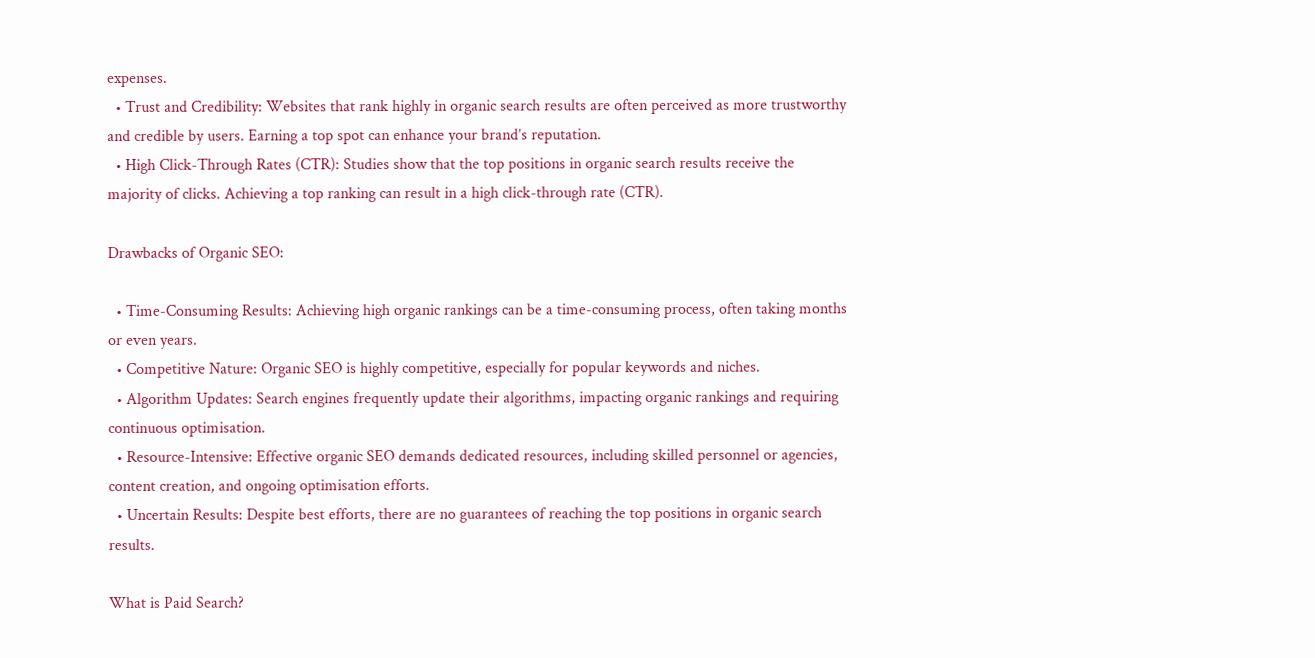expenses.
  • Trust and Credibility: Websites that rank highly in organic search results are often perceived as more trustworthy and credible by users. Earning a top spot can enhance your brand’s reputation.
  • High Click-Through Rates (CTR): Studies show that the top positions in organic search results receive the majority of clicks. Achieving a top ranking can result in a high click-through rate (CTR).

Drawbacks of Organic SEO:

  • Time-Consuming Results: Achieving high organic rankings can be a time-consuming process, often taking months or even years.
  • Competitive Nature: Organic SEO is highly competitive, especially for popular keywords and niches.
  • Algorithm Updates: Search engines frequently update their algorithms, impacting organic rankings and requiring continuous optimisation.
  • Resource-Intensive: Effective organic SEO demands dedicated resources, including skilled personnel or agencies, content creation, and ongoing optimisation efforts.
  • Uncertain Results: Despite best efforts, there are no guarantees of reaching the top positions in organic search results.

What is Paid Search?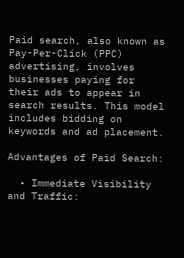Paid search, also known as Pay-Per-Click (PPC) advertising, involves businesses paying for their ads to appear in search results. This model includes bidding on keywords and ad placement.

Advantages of Paid Search:

  • Immediate Visibility and Traffic: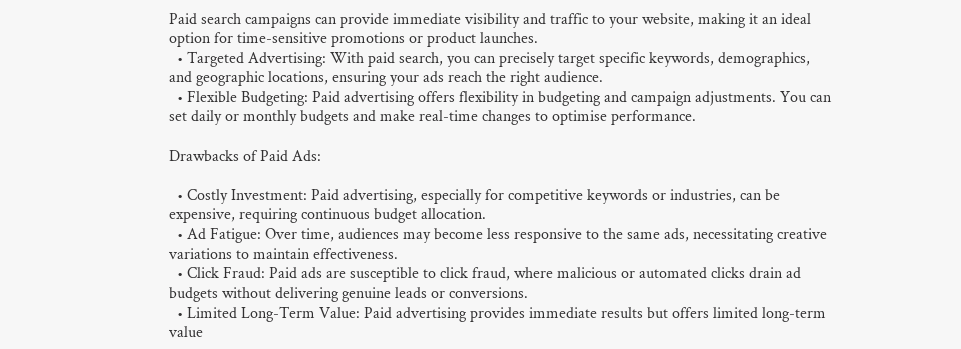Paid search campaigns can provide immediate visibility and traffic to your website, making it an ideal option for time-sensitive promotions or product launches.
  • Targeted Advertising: With paid search, you can precisely target specific keywords, demographics, and geographic locations, ensuring your ads reach the right audience.
  • Flexible Budgeting: Paid advertising offers flexibility in budgeting and campaign adjustments. You can set daily or monthly budgets and make real-time changes to optimise performance.

Drawbacks of Paid Ads:

  • Costly Investment: Paid advertising, especially for competitive keywords or industries, can be expensive, requiring continuous budget allocation.
  • Ad Fatigue: Over time, audiences may become less responsive to the same ads, necessitating creative variations to maintain effectiveness.
  • Click Fraud: Paid ads are susceptible to click fraud, where malicious or automated clicks drain ad budgets without delivering genuine leads or conversions.
  • Limited Long-Term Value: Paid advertising provides immediate results but offers limited long-term value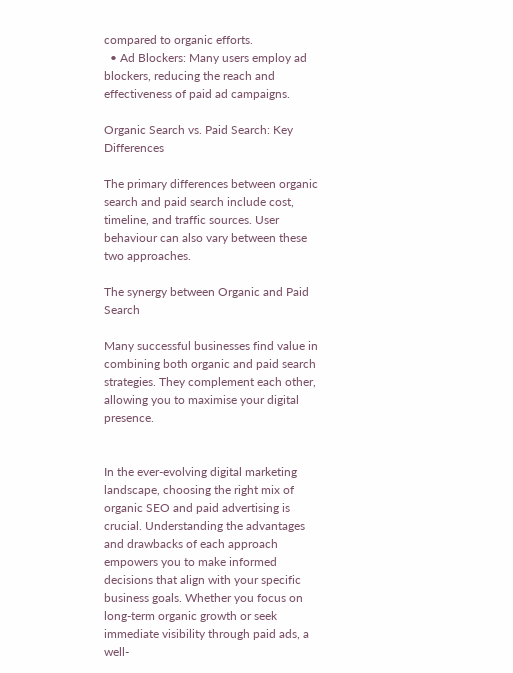compared to organic efforts.
  • Ad Blockers: Many users employ ad blockers, reducing the reach and effectiveness of paid ad campaigns.

Organic Search vs. Paid Search: Key Differences

The primary differences between organic search and paid search include cost, timeline, and traffic sources. User behaviour can also vary between these two approaches.

The synergy between Organic and Paid Search

Many successful businesses find value in combining both organic and paid search strategies. They complement each other, allowing you to maximise your digital presence.


In the ever-evolving digital marketing landscape, choosing the right mix of organic SEO and paid advertising is crucial. Understanding the advantages and drawbacks of each approach empowers you to make informed decisions that align with your specific business goals. Whether you focus on long-term organic growth or seek immediate visibility through paid ads, a well-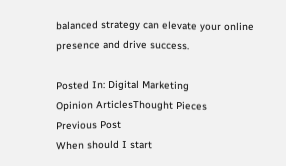balanced strategy can elevate your online presence and drive success.

Posted In: Digital Marketing
Opinion ArticlesThought Pieces
Previous Post
When should I start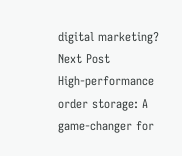digital marketing?
Next Post
High-performance order storage: A game-changer for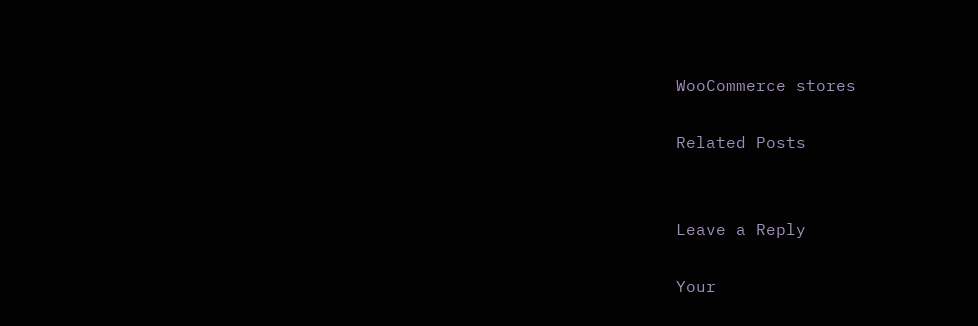WooCommerce stores

Related Posts


Leave a Reply

Your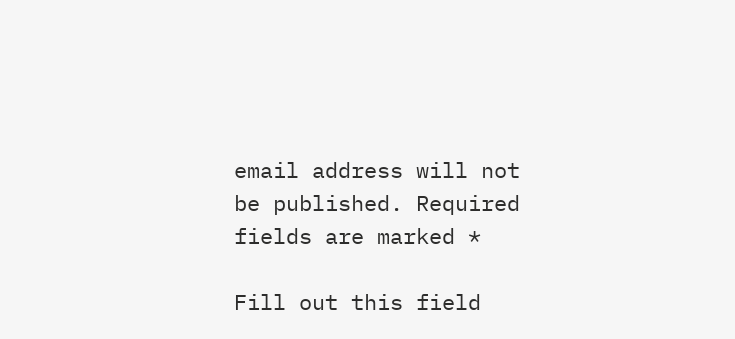email address will not be published. Required fields are marked *

Fill out this field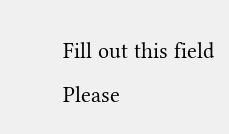Fill out this field
Please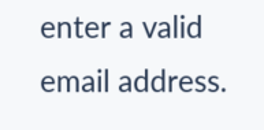enter a valid email address.